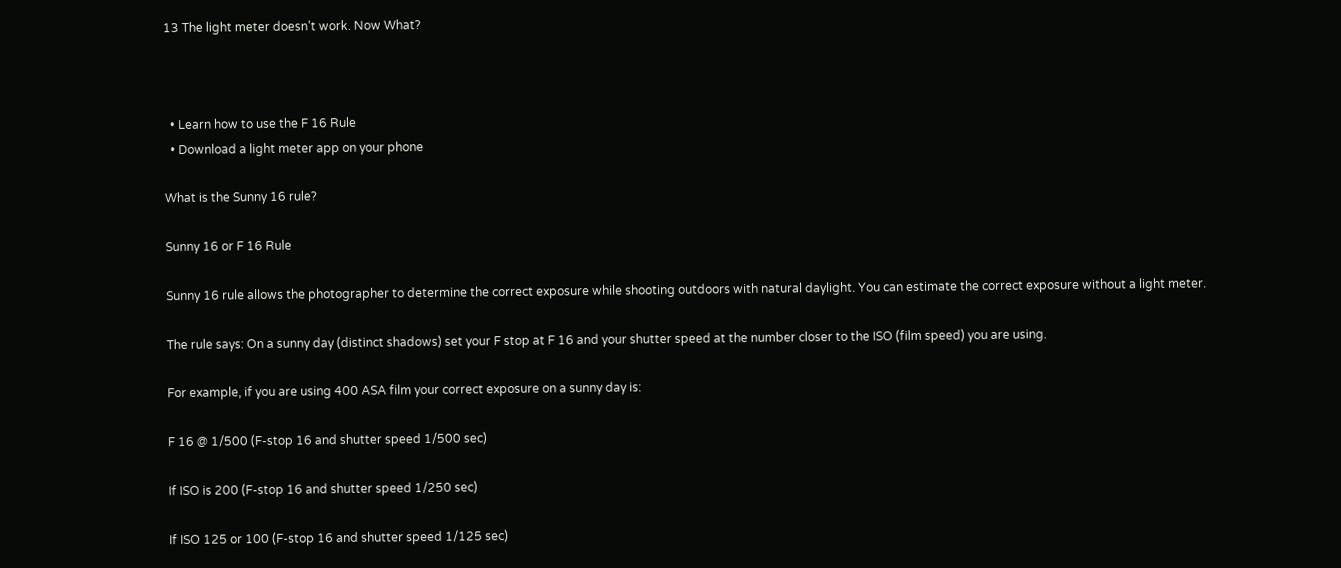13 The light meter doesn’t work. Now What?



  • Learn how to use the F 16 Rule
  • Download a light meter app on your phone

What is the Sunny 16 rule?

Sunny 16 or F 16 Rule

Sunny 16 rule allows the photographer to determine the correct exposure while shooting outdoors with natural daylight. You can estimate the correct exposure without a light meter.

The rule says: On a sunny day (distinct shadows) set your F stop at F 16 and your shutter speed at the number closer to the ISO (film speed) you are using.

For example, if you are using 400 ASA film your correct exposure on a sunny day is:

F 16 @ 1/500 (F-stop 16 and shutter speed 1/500 sec)

If ISO is 200 (F-stop 16 and shutter speed 1/250 sec)

If ISO 125 or 100 (F-stop 16 and shutter speed 1/125 sec)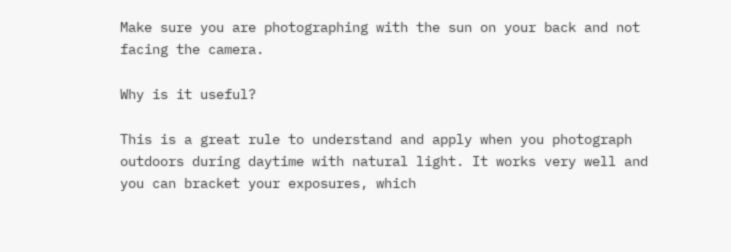Make sure you are photographing with the sun on your back and not facing the camera.

Why is it useful?

This is a great rule to understand and apply when you photograph outdoors during daytime with natural light. It works very well and you can bracket your exposures, which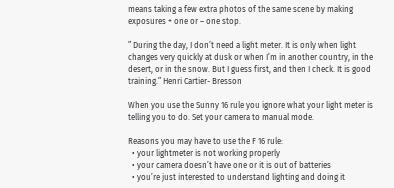means taking a few extra photos of the same scene by making exposures + one or – one stop.

” During the day, I don’t need a light meter. It is only when light changes very quickly at dusk or when I’m in another country, in the desert, or in the snow. But I guess first, and then I check. It is good training.” Henri Cartier- Bresson

When you use the Sunny 16 rule you ignore what your light meter is telling you to do. Set your camera to manual mode.

Reasons you may have to use the F 16 rule:
  • your lightmeter is not working properly
  • your camera doesn’t have one or it is out of batteries
  • you’re just interested to understand lighting and doing it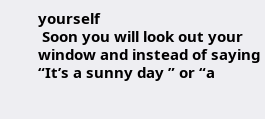yourself
 Soon you will look out your window and instead of saying “It’s a sunny day ” or “a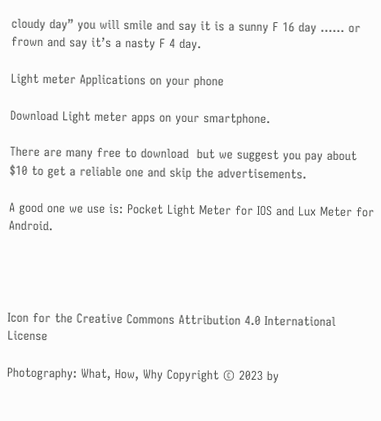cloudy day” you will smile and say it is a sunny F 16 day …… or frown and say it’s a nasty F 4 day.

Light meter Applications on your phone

Download Light meter apps on your smartphone.

There are many free to download  but we suggest you pay about $10 to get a reliable one and skip the advertisements.

A good one we use is: Pocket Light Meter for IOS and Lux Meter for Android.




Icon for the Creative Commons Attribution 4.0 International License

Photography: What, How, Why Copyright © 2023 by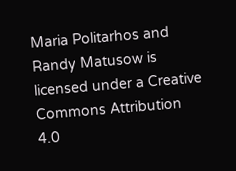Maria Politarhos and Randy Matusow is licensed under a Creative Commons Attribution 4.0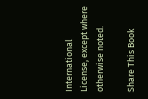International License, except where otherwise noted.

Share This Book